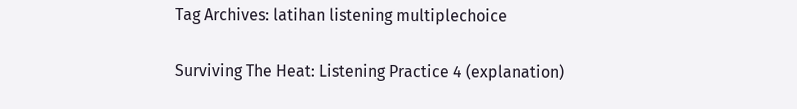Tag Archives: latihan listening multiplechoice

Surviving The Heat: Listening Practice 4 (explanation)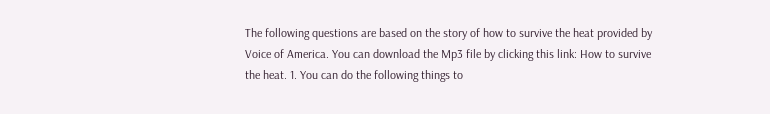The following questions are based on the story of how to survive the heat provided by Voice of America. You can download the Mp3 file by clicking this link: How to survive the heat. 1. You can do the following things to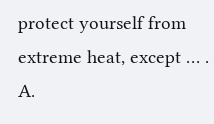protect yourself from extreme heat, except … . A.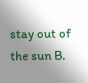stay out of the sun B.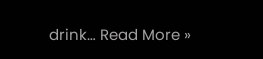drink… Read More »